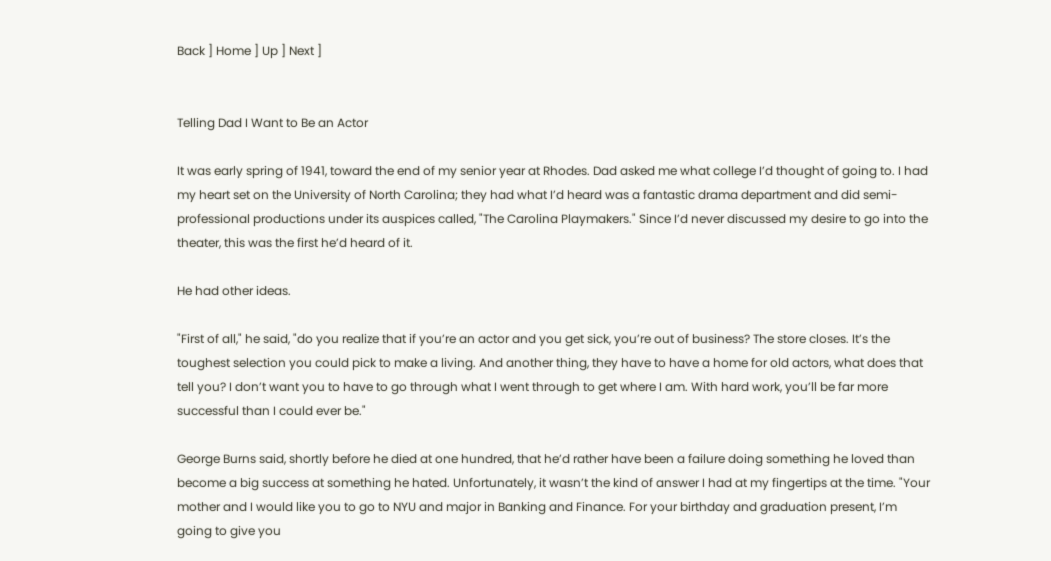Back ] Home ] Up ] Next ]


Telling Dad I Want to Be an Actor

It was early spring of 1941, toward the end of my senior year at Rhodes. Dad asked me what college I’d thought of going to. I had my heart set on the University of North Carolina; they had what I’d heard was a fantastic drama department and did semi-professional productions under its auspices called, "The Carolina Playmakers." Since I’d never discussed my desire to go into the theater, this was the first he’d heard of it.

He had other ideas.

"First of all," he said, "do you realize that if you’re an actor and you get sick, you’re out of business? The store closes. It’s the toughest selection you could pick to make a living. And another thing, they have to have a home for old actors, what does that tell you? I don’t want you to have to go through what I went through to get where I am. With hard work, you’ll be far more successful than I could ever be."

George Burns said, shortly before he died at one hundred, that he’d rather have been a failure doing something he loved than become a big success at something he hated. Unfortunately, it wasn’t the kind of answer I had at my fingertips at the time. "Your mother and I would like you to go to NYU and major in Banking and Finance. For your birthday and graduation present, I’m going to give you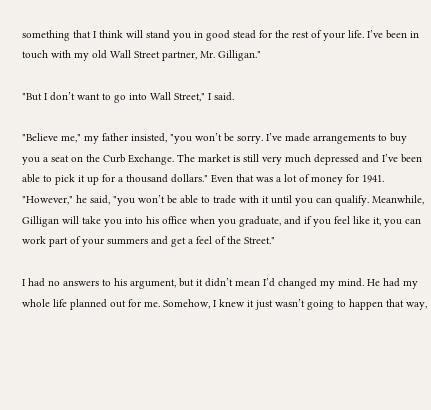something that I think will stand you in good stead for the rest of your life. I’ve been in touch with my old Wall Street partner, Mr. Gilligan."

"But I don’t want to go into Wall Street," I said.

"Believe me," my father insisted, "you won’t be sorry. I’ve made arrangements to buy you a seat on the Curb Exchange. The market is still very much depressed and I’ve been able to pick it up for a thousand dollars." Even that was a lot of money for 1941. "However," he said, "you won’t be able to trade with it until you can qualify. Meanwhile, Gilligan will take you into his office when you graduate, and if you feel like it, you can work part of your summers and get a feel of the Street."

I had no answers to his argument, but it didn’t mean I’d changed my mind. He had my whole life planned out for me. Somehow, I knew it just wasn’t going to happen that way,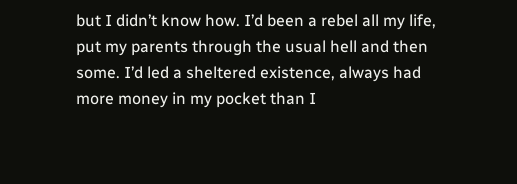but I didn’t know how. I’d been a rebel all my life, put my parents through the usual hell and then some. I’d led a sheltered existence, always had more money in my pocket than I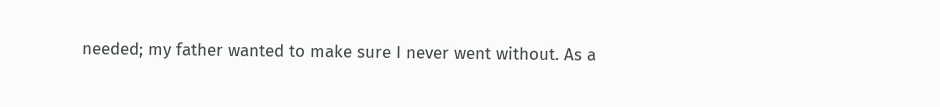needed; my father wanted to make sure I never went without. As a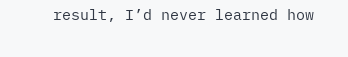result, I’d never learned how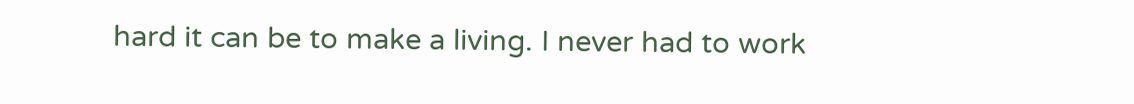hard it can be to make a living. I never had to work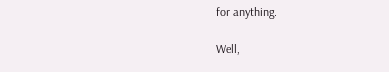for anything.

Well,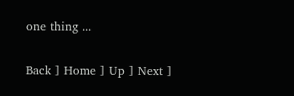one thing ...

Back ] Home ] Up ] Next ]